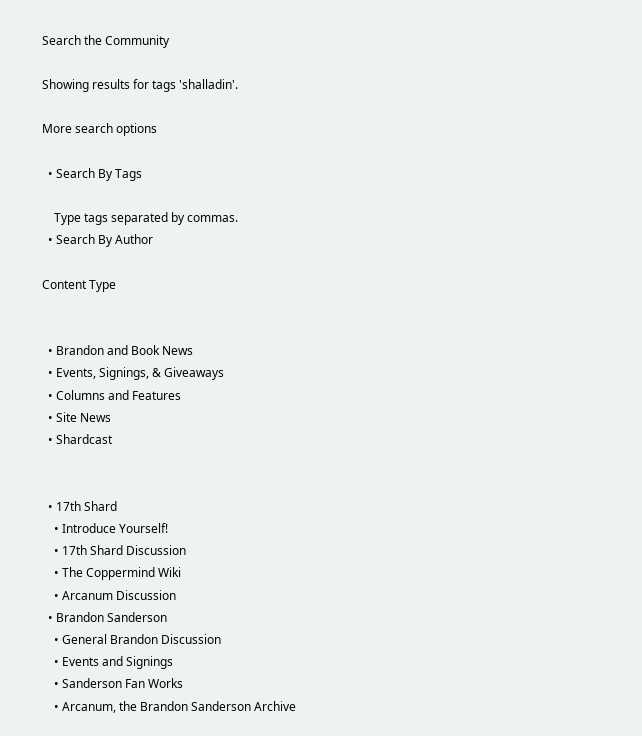Search the Community

Showing results for tags 'shalladin'.

More search options

  • Search By Tags

    Type tags separated by commas.
  • Search By Author

Content Type


  • Brandon and Book News
  • Events, Signings, & Giveaways
  • Columns and Features
  • Site News
  • Shardcast


  • 17th Shard
    • Introduce Yourself!
    • 17th Shard Discussion
    • The Coppermind Wiki
    • Arcanum Discussion
  • Brandon Sanderson
    • General Brandon Discussion
    • Events and Signings
    • Sanderson Fan Works
    • Arcanum, the Brandon Sanderson Archive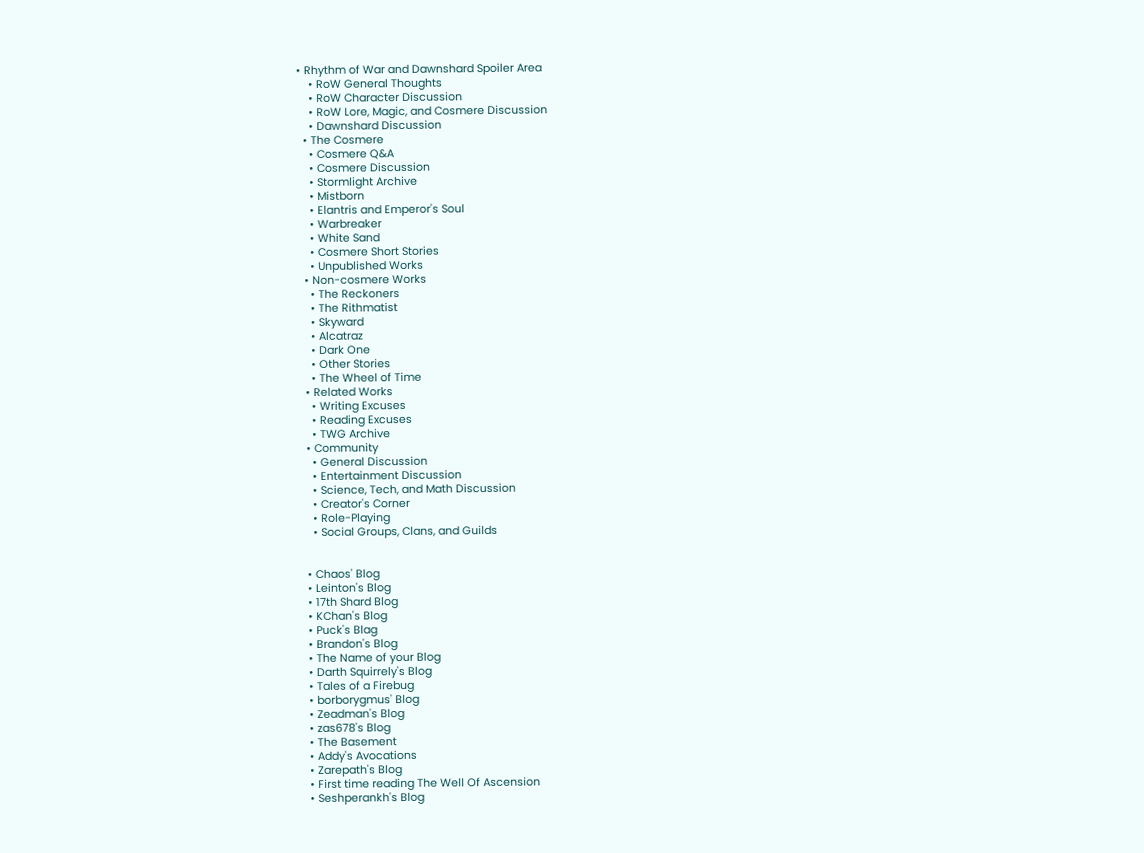• Rhythm of War and Dawnshard Spoiler Area
    • RoW General Thoughts
    • RoW Character Discussion
    • RoW Lore, Magic, and Cosmere Discussion
    • Dawnshard Discussion
  • The Cosmere
    • Cosmere Q&A
    • Cosmere Discussion
    • Stormlight Archive
    • Mistborn
    • Elantris and Emperor's Soul
    • Warbreaker
    • White Sand
    • Cosmere Short Stories
    • Unpublished Works
  • Non-cosmere Works
    • The Reckoners
    • The Rithmatist
    • Skyward
    • Alcatraz
    • Dark One
    • Other Stories
    • The Wheel of Time
  • Related Works
    • Writing Excuses
    • Reading Excuses
    • TWG Archive
  • Community
    • General Discussion
    • Entertainment Discussion
    • Science, Tech, and Math Discussion
    • Creator's Corner
    • Role-Playing
    • Social Groups, Clans, and Guilds


  • Chaos' Blog
  • Leinton's Blog
  • 17th Shard Blog
  • KChan's Blog
  • Puck's Blag
  • Brandon's Blog
  • The Name of your Blog
  • Darth Squirrely's Blog
  • Tales of a Firebug
  • borborygmus' Blog
  • Zeadman's Blog
  • zas678's Blog
  • The Basement
  • Addy's Avocations
  • Zarepath's Blog
  • First time reading The Well Of Ascension
  • Seshperankh's Blog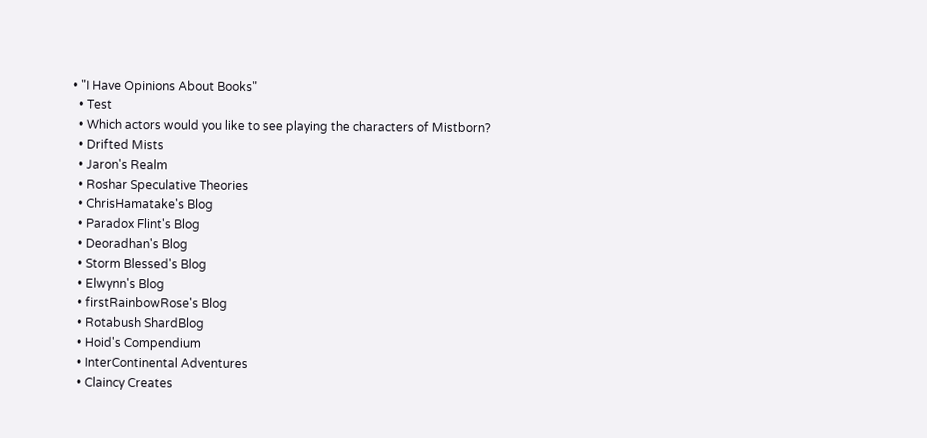• "I Have Opinions About Books"
  • Test
  • Which actors would you like to see playing the characters of Mistborn?
  • Drifted Mists
  • Jaron's Realm
  • Roshar Speculative Theories
  • ChrisHamatake's Blog
  • Paradox Flint's Blog
  • Deoradhan's Blog
  • Storm Blessed's Blog
  • Elwynn's Blog
  • firstRainbowRose's Blog
  • Rotabush ShardBlog
  • Hoid's Compendium
  • InterContinental Adventures
  • Claincy Creates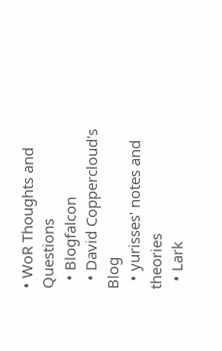• WoR Thoughts and Questions
  • Blogfalcon
  • David Coppercloud's Blog
  • yurisses' notes and theories
  • Lark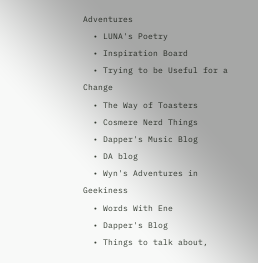Adventures
  • LUNA's Poetry
  • Inspiration Board
  • Trying to be Useful for a Change
  • The Way of Toasters
  • Cosmere Nerd Things
  • Dapper's Music Blog
  • DA blog
  • Wyn's Adventures in Geekiness
  • Words With Ene
  • Dapper's Blog
  • Things to talk about,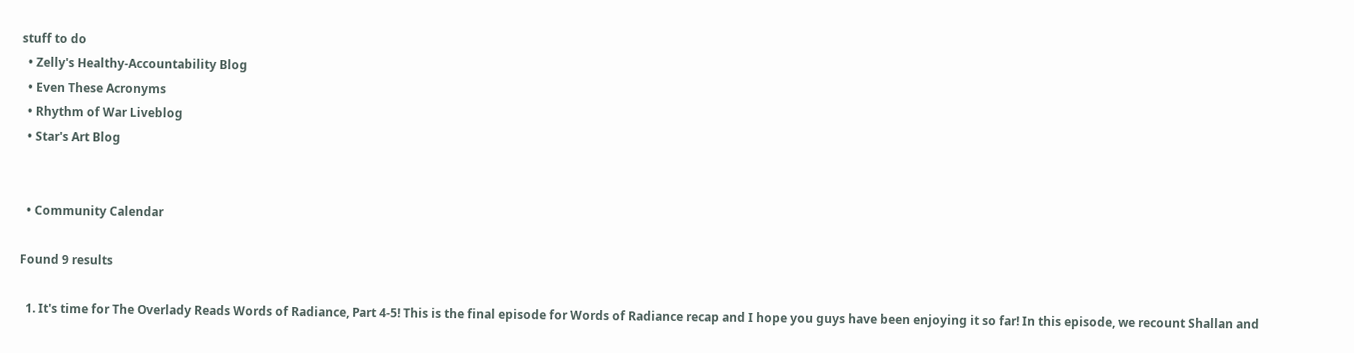stuff to do
  • Zelly's Healthy-Accountability Blog
  • Even These Acronyms
  • Rhythm of War Liveblog
  • Star's Art Blog


  • Community Calendar

Found 9 results

  1. It's time for The Overlady Reads Words of Radiance, Part 4-5! This is the final episode for Words of Radiance recap and I hope you guys have been enjoying it so far! In this episode, we recount Shallan and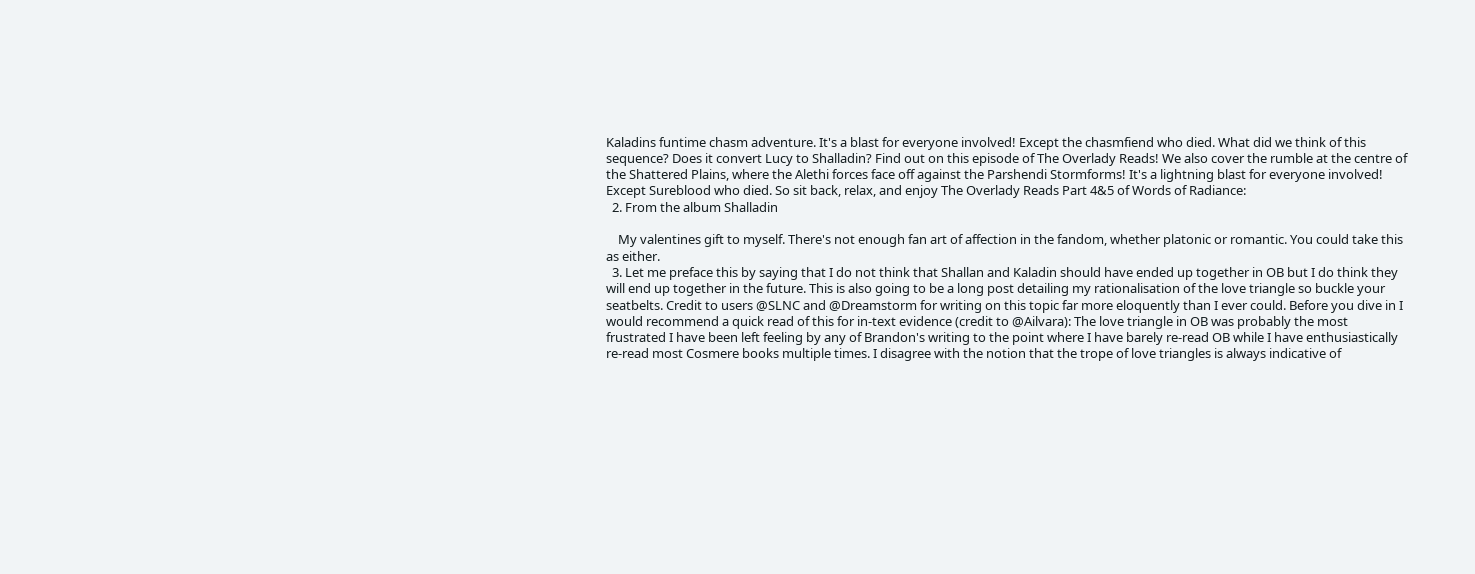Kaladins funtime chasm adventure. It's a blast for everyone involved! Except the chasmfiend who died. What did we think of this sequence? Does it convert Lucy to Shalladin? Find out on this episode of The Overlady Reads! We also cover the rumble at the centre of the Shattered Plains, where the Alethi forces face off against the Parshendi Stormforms! It's a lightning blast for everyone involved! Except Sureblood who died. So sit back, relax, and enjoy The Overlady Reads Part 4&5 of Words of Radiance:
  2. From the album Shalladin

    My valentines gift to myself. There's not enough fan art of affection in the fandom, whether platonic or romantic. You could take this as either.
  3. Let me preface this by saying that I do not think that Shallan and Kaladin should have ended up together in OB but I do think they will end up together in the future. This is also going to be a long post detailing my rationalisation of the love triangle so buckle your seatbelts. Credit to users @SLNC and @Dreamstorm for writing on this topic far more eloquently than I ever could. Before you dive in I would recommend a quick read of this for in-text evidence (credit to @Ailvara): The love triangle in OB was probably the most frustrated I have been left feeling by any of Brandon's writing to the point where I have barely re-read OB while I have enthusiastically re-read most Cosmere books multiple times. I disagree with the notion that the trope of love triangles is always indicative of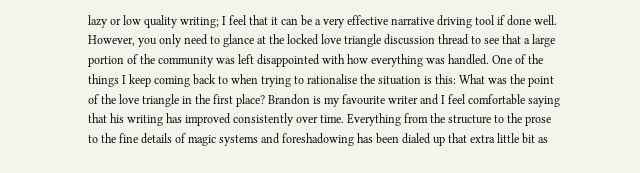lazy or low quality writing; I feel that it can be a very effective narrative driving tool if done well. However, you only need to glance at the locked love triangle discussion thread to see that a large portion of the community was left disappointed with how everything was handled. One of the things I keep coming back to when trying to rationalise the situation is this: What was the point of the love triangle in the first place? Brandon is my favourite writer and I feel comfortable saying that his writing has improved consistently over time. Everything from the structure to the prose to the fine details of magic systems and foreshadowing has been dialed up that extra little bit as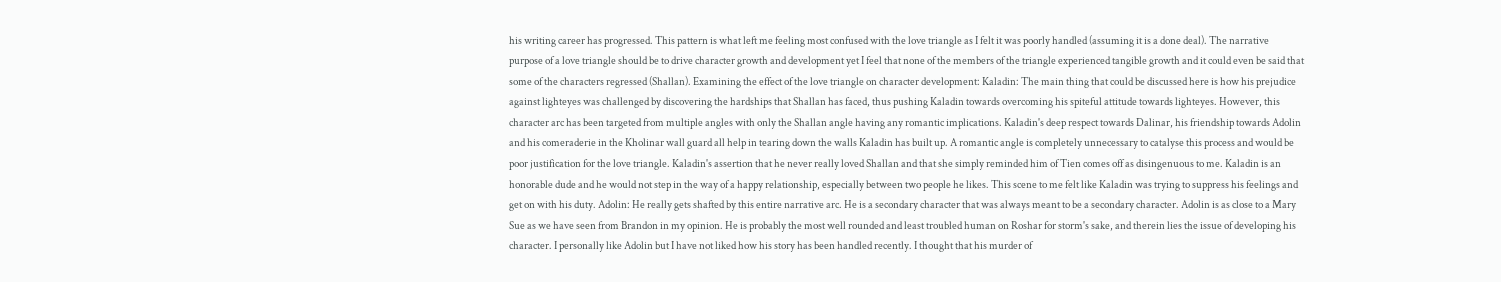his writing career has progressed. This pattern is what left me feeling most confused with the love triangle as I felt it was poorly handled (assuming it is a done deal). The narrative purpose of a love triangle should be to drive character growth and development yet I feel that none of the members of the triangle experienced tangible growth and it could even be said that some of the characters regressed (Shallan). Examining the effect of the love triangle on character development: Kaladin: The main thing that could be discussed here is how his prejudice against lighteyes was challenged by discovering the hardships that Shallan has faced, thus pushing Kaladin towards overcoming his spiteful attitude towards lighteyes. However, this character arc has been targeted from multiple angles with only the Shallan angle having any romantic implications. Kaladin's deep respect towards Dalinar, his friendship towards Adolin and his comeraderie in the Kholinar wall guard all help in tearing down the walls Kaladin has built up. A romantic angle is completely unnecessary to catalyse this process and would be poor justification for the love triangle. Kaladin's assertion that he never really loved Shallan and that she simply reminded him of Tien comes off as disingenuous to me. Kaladin is an honorable dude and he would not step in the way of a happy relationship, especially between two people he likes. This scene to me felt like Kaladin was trying to suppress his feelings and get on with his duty. Adolin: He really gets shafted by this entire narrative arc. He is a secondary character that was always meant to be a secondary character. Adolin is as close to a Mary Sue as we have seen from Brandon in my opinion. He is probably the most well rounded and least troubled human on Roshar for storm's sake, and therein lies the issue of developing his character. I personally like Adolin but I have not liked how his story has been handled recently. I thought that his murder of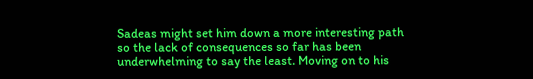Sadeas might set him down a more interesting path so the lack of consequences so far has been underwhelming to say the least. Moving on to his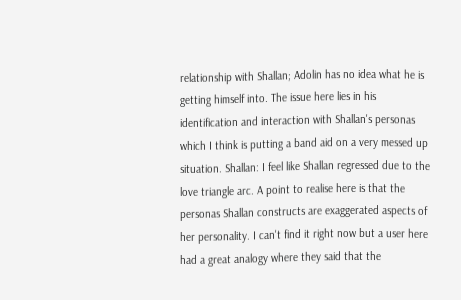relationship with Shallan; Adolin has no idea what he is getting himself into. The issue here lies in his identification and interaction with Shallan's personas which I think is putting a band aid on a very messed up situation. Shallan: I feel like Shallan regressed due to the love triangle arc. A point to realise here is that the personas Shallan constructs are exaggerated aspects of her personality. I can't find it right now but a user here had a great analogy where they said that the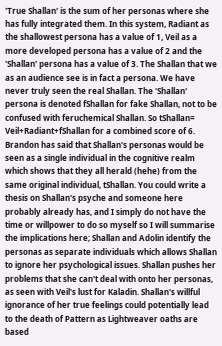'True Shallan' is the sum of her personas where she has fully integrated them. In this system, Radiant as the shallowest persona has a value of 1, Veil as a more developed persona has a value of 2 and the 'Shallan' persona has a value of 3. The Shallan that we as an audience see is in fact a persona. We have never truly seen the real Shallan. The 'Shallan' persona is denoted fShallan for fake Shallan, not to be confused with feruchemical Shallan. So tShallan= Veil+Radiant+fShallan for a combined score of 6. Brandon has said that Shallan's personas would be seen as a single individual in the cognitive realm which shows that they all herald (hehe) from the same original individual, tShallan. You could write a thesis on Shallan's psyche and someone here probably already has, and I simply do not have the time or willpower to do so myself so I will summarise the implications here; Shallan and Adolin identify the personas as separate individuals which allows Shallan to ignore her psychological issues. Shallan pushes her problems that she can't deal with onto her personas, as seen with Veil's lust for Kaladin. Shallan's willful ignorance of her true feelings could potentially lead to the death of Pattern as Lightweaver oaths are based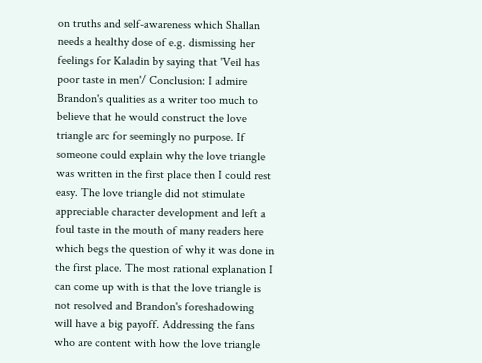on truths and self-awareness which Shallan needs a healthy dose of e.g. dismissing her feelings for Kaladin by saying that 'Veil has poor taste in men'/ Conclusion: I admire Brandon's qualities as a writer too much to believe that he would construct the love triangle arc for seemingly no purpose. If someone could explain why the love triangle was written in the first place then I could rest easy. The love triangle did not stimulate appreciable character development and left a foul taste in the mouth of many readers here which begs the question of why it was done in the first place. The most rational explanation I can come up with is that the love triangle is not resolved and Brandon's foreshadowing will have a big payoff. Addressing the fans who are content with how the love triangle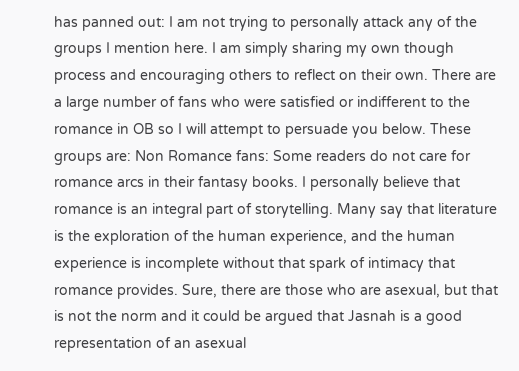has panned out: I am not trying to personally attack any of the groups I mention here. I am simply sharing my own though process and encouraging others to reflect on their own. There are a large number of fans who were satisfied or indifferent to the romance in OB so I will attempt to persuade you below. These groups are: Non Romance fans: Some readers do not care for romance arcs in their fantasy books. I personally believe that romance is an integral part of storytelling. Many say that literature is the exploration of the human experience, and the human experience is incomplete without that spark of intimacy that romance provides. Sure, there are those who are asexual, but that is not the norm and it could be argued that Jasnah is a good representation of an asexual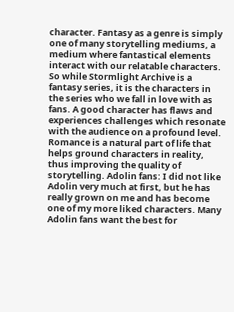character. Fantasy as a genre is simply one of many storytelling mediums, a medium where fantastical elements interact with our relatable characters. So while Stormlight Archive is a fantasy series, it is the characters in the series who we fall in love with as fans. A good character has flaws and experiences challenges which resonate with the audience on a profound level. Romance is a natural part of life that helps ground characters in reality, thus improving the quality of storytelling. Adolin fans: I did not like Adolin very much at first, but he has really grown on me and has become one of my more liked characters. Many Adolin fans want the best for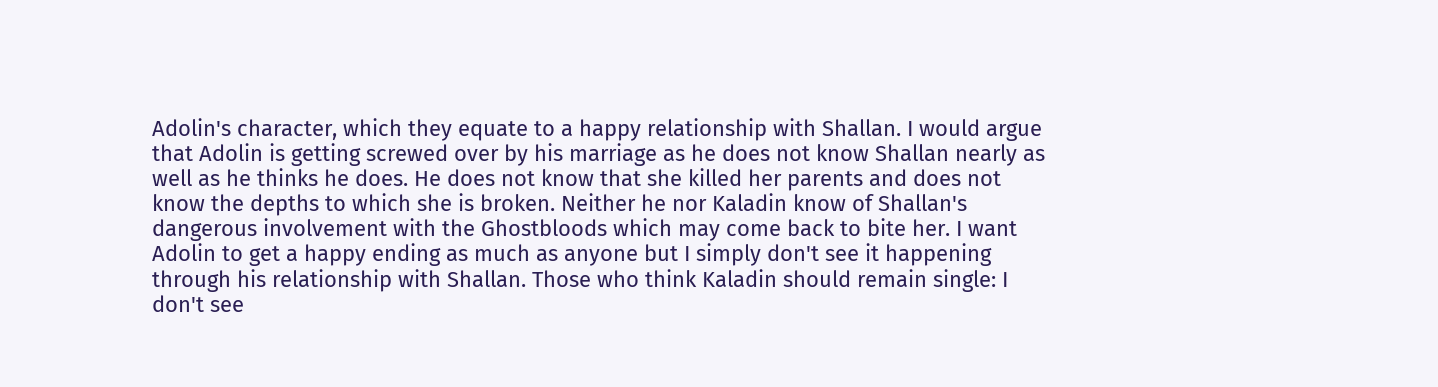Adolin's character, which they equate to a happy relationship with Shallan. I would argue that Adolin is getting screwed over by his marriage as he does not know Shallan nearly as well as he thinks he does. He does not know that she killed her parents and does not know the depths to which she is broken. Neither he nor Kaladin know of Shallan's dangerous involvement with the Ghostbloods which may come back to bite her. I want Adolin to get a happy ending as much as anyone but I simply don't see it happening through his relationship with Shallan. Those who think Kaladin should remain single: I don't see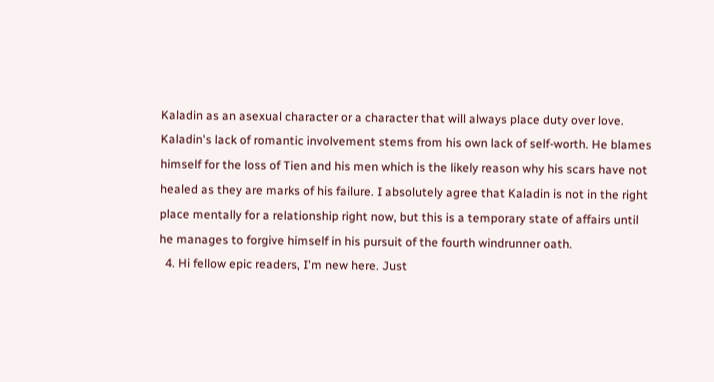Kaladin as an asexual character or a character that will always place duty over love. Kaladin's lack of romantic involvement stems from his own lack of self-worth. He blames himself for the loss of Tien and his men which is the likely reason why his scars have not healed as they are marks of his failure. I absolutely agree that Kaladin is not in the right place mentally for a relationship right now, but this is a temporary state of affairs until he manages to forgive himself in his pursuit of the fourth windrunner oath.
  4. Hi fellow epic readers, I'm new here. Just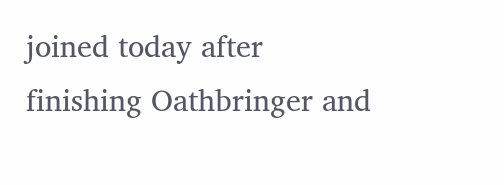joined today after finishing Oathbringer and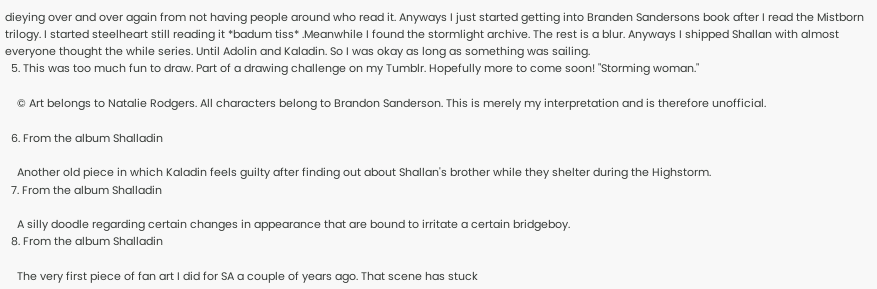dieying over and over again from not having people around who read it. Anyways I just started getting into Branden Sandersons book after I read the Mistborn trilogy. I started steelheart still reading it *badum tiss* .Meanwhile I found the stormlight archive. The rest is a blur. Anyways I shipped Shallan with almost everyone thought the while series. Until Adolin and Kaladin. So I was okay as long as something was sailing.
  5. This was too much fun to draw. Part of a drawing challenge on my Tumblr. Hopefully more to come soon! "Storming woman."

    © Art belongs to Natalie Rodgers. All characters belong to Brandon Sanderson. This is merely my interpretation and is therefore unofficial.

  6. From the album Shalladin

    Another old piece in which Kaladin feels guilty after finding out about Shallan's brother while they shelter during the Highstorm.
  7. From the album Shalladin

    A silly doodle regarding certain changes in appearance that are bound to irritate a certain bridgeboy.
  8. From the album Shalladin

    The very first piece of fan art I did for SA a couple of years ago. That scene has stuck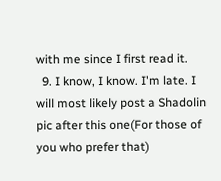with me since I first read it.
  9. I know, I know. I'm late. I will most likely post a Shadolin pic after this one(For those of you who prefer that)